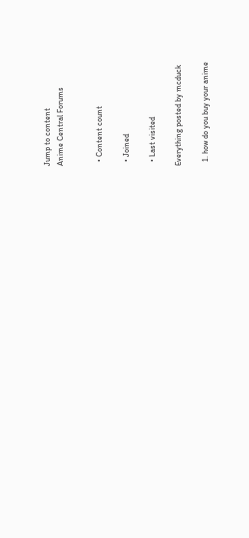Jump to content
Anime Central Forums


  • Content count

  • Joined

  • Last visited

Everything posted by mcduck

  1. how do you buy your anime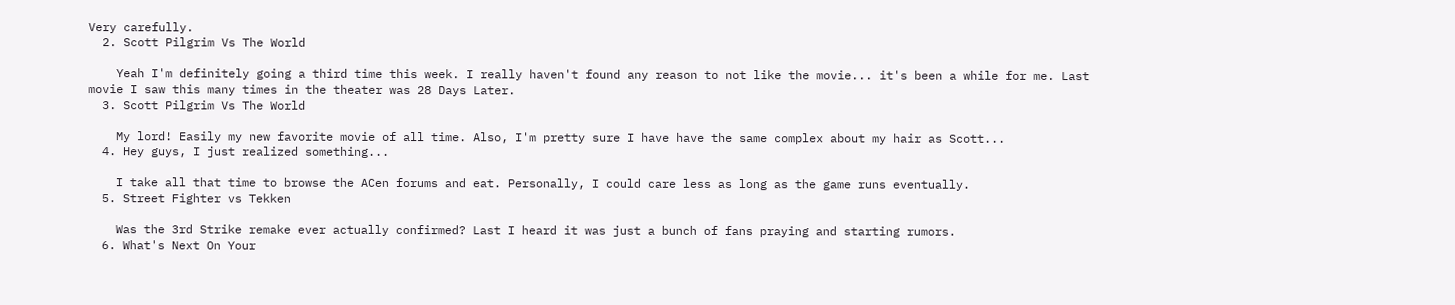Very carefully.
  2. Scott Pilgrim Vs The World

    Yeah I'm definitely going a third time this week. I really haven't found any reason to not like the movie... it's been a while for me. Last movie I saw this many times in the theater was 28 Days Later.
  3. Scott Pilgrim Vs The World

    My lord! Easily my new favorite movie of all time. Also, I'm pretty sure I have have the same complex about my hair as Scott...
  4. Hey guys, I just realized something...

    I take all that time to browse the ACen forums and eat. Personally, I could care less as long as the game runs eventually.
  5. Street Fighter vs Tekken

    Was the 3rd Strike remake ever actually confirmed? Last I heard it was just a bunch of fans praying and starting rumors.
  6. What's Next On Your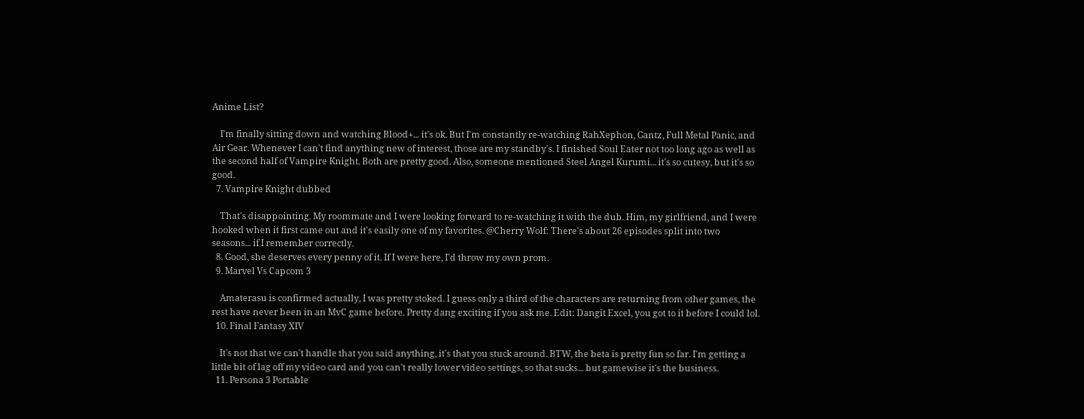Anime List?

    I'm finally sitting down and watching Blood+... it's ok. But I'm constantly re-watching RahXephon, Gantz, Full Metal Panic, and Air Gear. Whenever I can't find anything new of interest, those are my standby's. I finished Soul Eater not too long ago as well as the second half of Vampire Knight. Both are pretty good. Also, someone mentioned Steel Angel Kurumi... it's so cutesy, but it's so good.
  7. Vampire Knight dubbed

    That's disappointing. My roommate and I were looking forward to re-watching it with the dub. Him, my girlfriend, and I were hooked when it first came out and it's easily one of my favorites. @Cherry Wolf: There's about 26 episodes split into two seasons... if I remember correctly.
  8. Good, she deserves every penny of it. If I were here, I'd throw my own prom.
  9. Marvel Vs Capcom 3

    Amaterasu is confirmed actually, I was pretty stoked. I guess only a third of the characters are returning from other games, the rest have never been in an MvC game before. Pretty dang exciting if you ask me. Edit: Dangit Excel, you got to it before I could lol.
  10. Final Fantasy XIV

    It's not that we can't handle that you said anything, it's that you stuck around. BTW, the beta is pretty fun so far. I'm getting a little bit of lag off my video card and you can't really lower video settings, so that sucks... but gamewise it's the business.
  11. Persona 3 Portable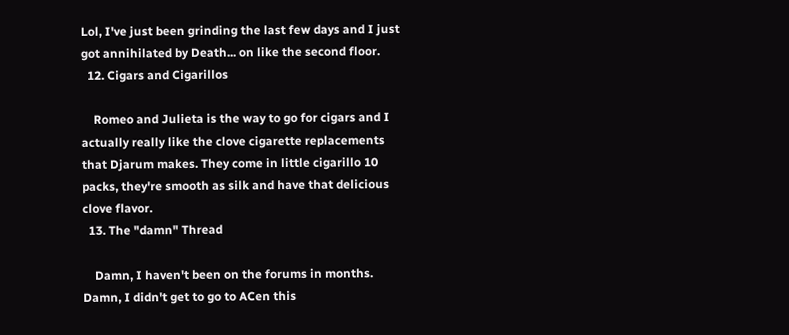Lol, I've just been grinding the last few days and I just got annihilated by Death... on like the second floor.
  12. Cigars and Cigarillos

    Romeo and Julieta is the way to go for cigars and I actually really like the clove cigarette replacements that Djarum makes. They come in little cigarillo 10 packs, they're smooth as silk and have that delicious clove flavor.
  13. The "damn" Thread

    Damn, I haven't been on the forums in months. Damn, I didn't get to go to ACen this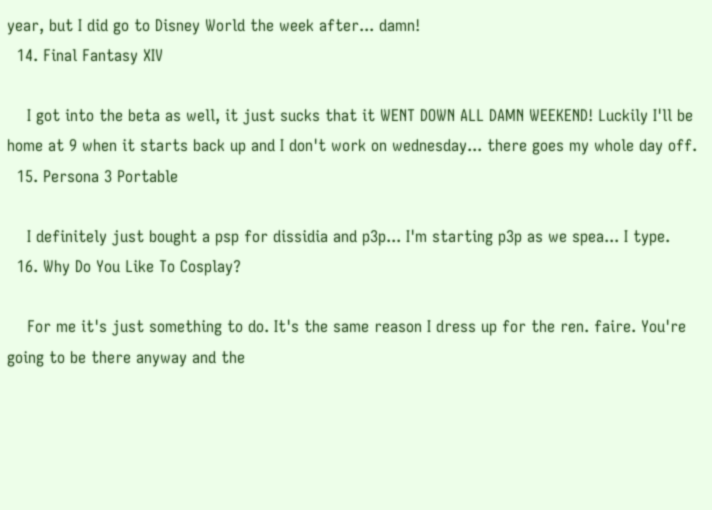year, but I did go to Disney World the week after... damn!
  14. Final Fantasy XIV

    I got into the beta as well, it just sucks that it WENT DOWN ALL DAMN WEEKEND! Luckily I'll be home at 9 when it starts back up and I don't work on wednesday... there goes my whole day off.
  15. Persona 3 Portable

    I definitely just bought a psp for dissidia and p3p... I'm starting p3p as we spea... I type.
  16. Why Do You Like To Cosplay?

    For me it's just something to do. It's the same reason I dress up for the ren. faire. You're going to be there anyway and the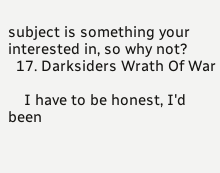subject is something your interested in, so why not?
  17. Darksiders Wrath Of War

    I have to be honest, I'd been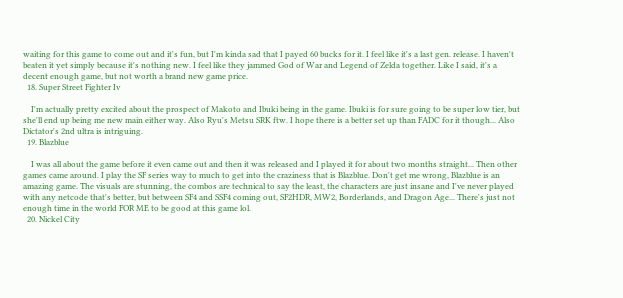waiting for this game to come out and it's fun, but I'm kinda sad that I payed 60 bucks for it. I feel like it's a last gen. release. I haven't beaten it yet simply because it's nothing new. I feel like they jammed God of War and Legend of Zelda together. Like I said, it's a decent enough game, but not worth a brand new game price.
  18. Super Street Fighter Iv

    I'm actually pretty excited about the prospect of Makoto and Ibuki being in the game. Ibuki is for sure going to be super low tier, but she'll end up being me new main either way. Also Ryu's Metsu SRK ftw. I hope there is a better set up than FADC for it though... Also Dictator's 2nd ultra is intriguing.
  19. Blazblue

    I was all about the game before it even came out and then it was released and I played it for about two months straight... Then other games came around. I play the SF series way to much to get into the craziness that is Blazblue. Don't get me wrong, Blazblue is an amazing game. The visuals are stunning, the combos are technical to say the least, the characters are just insane and I've never played with any netcode that's better, but between SF4 and SSF4 coming out, SF2HDR, MW2, Borderlands, and Dragon Age... There's just not enough time in the world FOR ME to be good at this game lol.
  20. Nickel City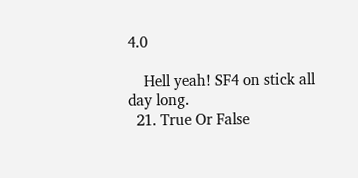4.0

    Hell yeah! SF4 on stick all day long.
  21. True Or False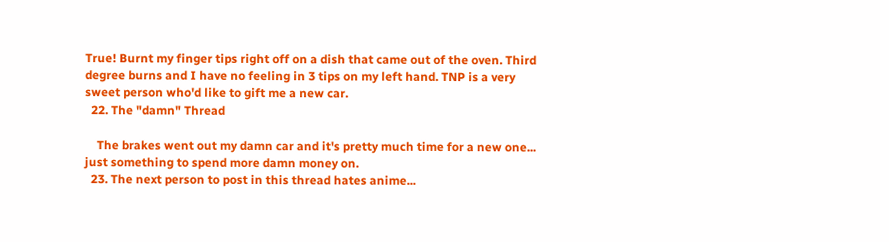True! Burnt my finger tips right off on a dish that came out of the oven. Third degree burns and I have no feeling in 3 tips on my left hand. TNP is a very sweet person who'd like to gift me a new car.
  22. The "damn" Thread

    The brakes went out my damn car and it's pretty much time for a new one... just something to spend more damn money on.
  23. The next person to post in this thread hates anime...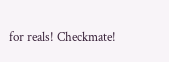for reals! Checkmate!